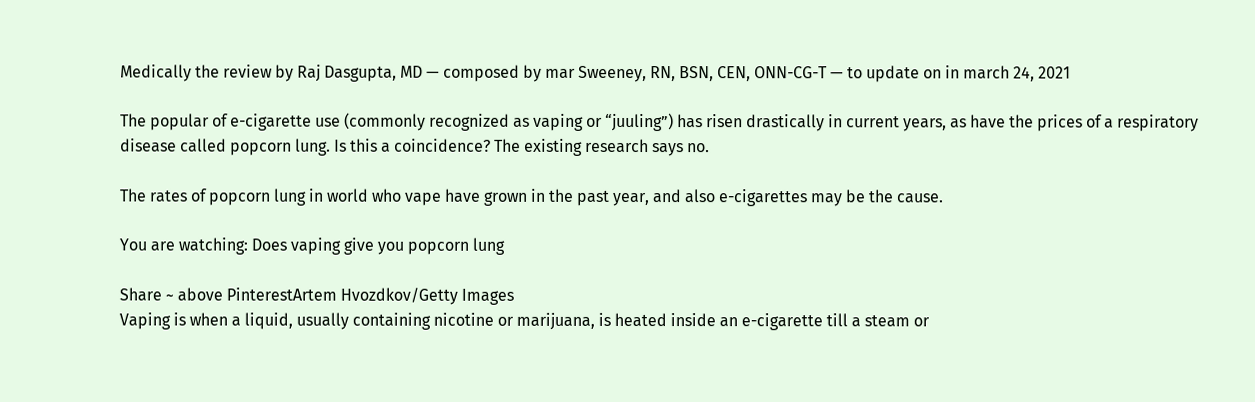Medically the review by Raj Dasgupta, MD — composed by mar Sweeney, RN, BSN, CEN, ONN-CG-T — to update on in march 24, 2021

The popular of e-cigarette use (commonly recognized as vaping or “juuling”) has risen drastically in current years, as have the prices of a respiratory disease called popcorn lung. Is this a coincidence? The existing research says no.

The rates of popcorn lung in world who vape have grown in the past year, and also e-cigarettes may be the cause.

You are watching: Does vaping give you popcorn lung

Share ~ above PinterestArtem Hvozdkov/Getty Images
Vaping is when a liquid, usually containing nicotine or marijuana, is heated inside an e-cigarette till a steam or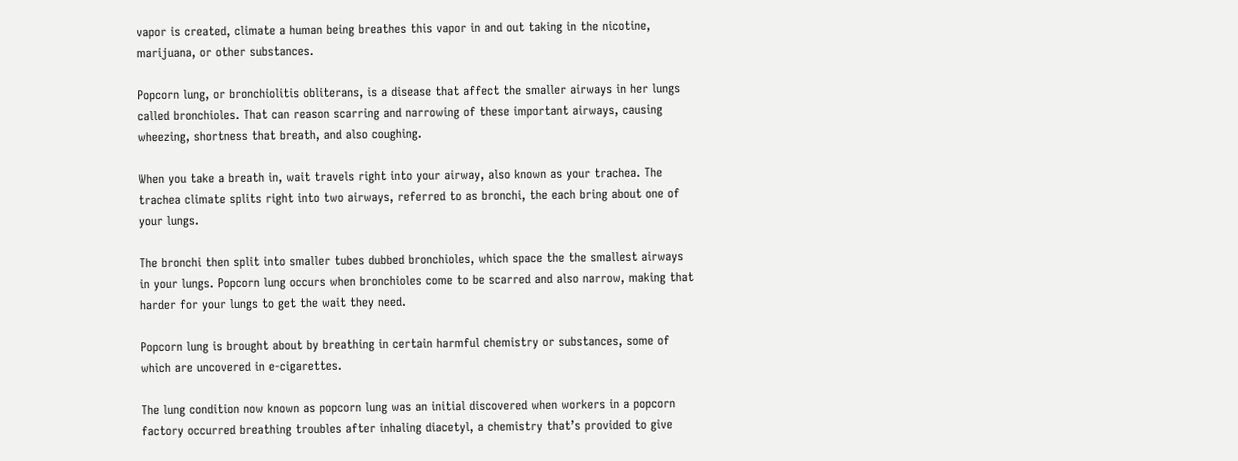vapor is created, climate a human being breathes this vapor in and out taking in the nicotine, marijuana, or other substances.

Popcorn lung, or bronchiolitis obliterans, is a disease that affect the smaller airways in her lungs called bronchioles. That can reason scarring and narrowing of these important airways, causing wheezing, shortness that breath, and also coughing.

When you take a breath in, wait travels right into your airway, also known as your trachea. The trachea climate splits right into two airways, referred to as bronchi, the each bring about one of your lungs.

The bronchi then split into smaller tubes dubbed bronchioles, which space the the smallest airways in your lungs. Popcorn lung occurs when bronchioles come to be scarred and also narrow, making that harder for your lungs to get the wait they need.

Popcorn lung is brought about by breathing in certain harmful chemistry or substances, some of which are uncovered in e-cigarettes.

The lung condition now known as popcorn lung was an initial discovered when workers in a popcorn factory occurred breathing troubles after inhaling diacetyl, a chemistry that’s provided to give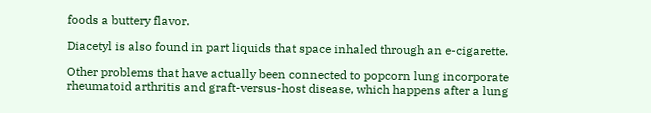foods a buttery flavor.

Diacetyl is also found in part liquids that space inhaled through an e-cigarette.

Other problems that have actually been connected to popcorn lung incorporate rheumatoid arthritis and graft-versus-host disease, which happens after a lung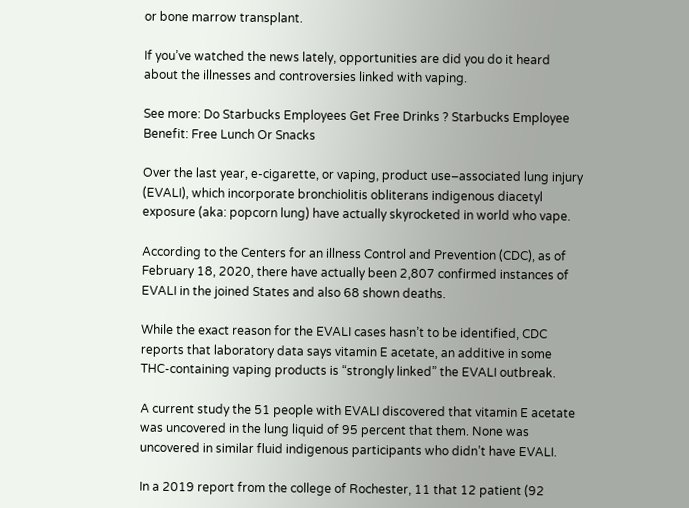or bone marrow transplant.

If you’ve watched the news lately, opportunities are did you do it heard about the illnesses and controversies linked with vaping.

See more: Do Starbucks Employees Get Free Drinks ? Starbucks Employee Benefit: Free Lunch Or Snacks

Over the last year, e-cigarette, or vaping, product use–associated lung injury (EVALI), which incorporate bronchiolitis obliterans indigenous diacetyl exposure (aka: popcorn lung) have actually skyrocketed in world who vape.

According to the Centers for an illness Control and Prevention (CDC), as of February 18, 2020, there have actually been 2,807 confirmed instances of EVALI in the joined States and also 68 shown deaths.

While the exact reason for the EVALI cases hasn’t to be identified, CDC reports that laboratory data says vitamin E acetate, an additive in some THC-containing vaping products is “strongly linked” the EVALI outbreak.

A current study the 51 people with EVALI discovered that vitamin E acetate was uncovered in the lung liquid of 95 percent that them. None was uncovered in similar fluid indigenous participants who didn’t have EVALI.

In a 2019 report from the college of Rochester, 11 that 12 patient (92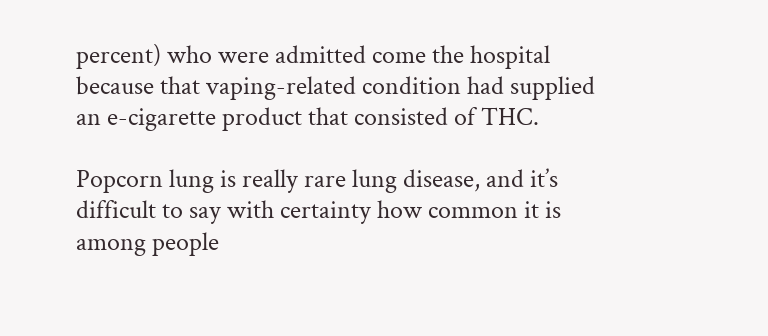percent) who were admitted come the hospital because that vaping-related condition had supplied an e-cigarette product that consisted of THC.

Popcorn lung is really rare lung disease, and it’s difficult to say with certainty how common it is among people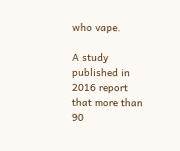who vape.

A study published in 2016 report that more than 90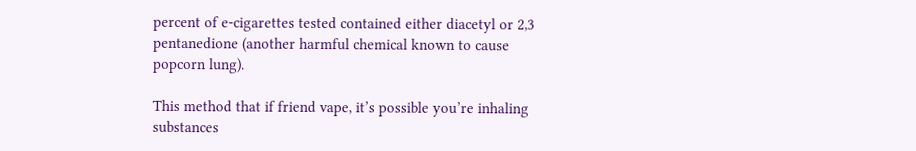percent of e-cigarettes tested contained either diacetyl or 2,3 pentanedione (another harmful chemical known to cause popcorn lung).

This method that if friend vape, it’s possible you’re inhaling substances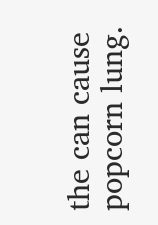the can cause popcorn lung.